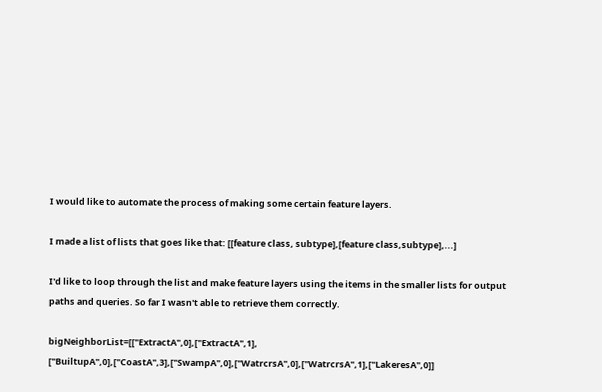I would like to automate the process of making some certain feature layers.

I made a list of lists that goes like that: [[feature class, subtype],[feature class,subtype],...]

I'd like to loop through the list and make feature layers using the items in the smaller lists for output paths and queries. So far I wasn't able to retrieve them correctly.

bigNeighborList=[["ExtractA",0],["ExtractA",1], ["BuiltupA",0],["CoastA",3],["SwampA",0],["WatrcrsA",0],["WatrcrsA",1],["LakeresA",0]]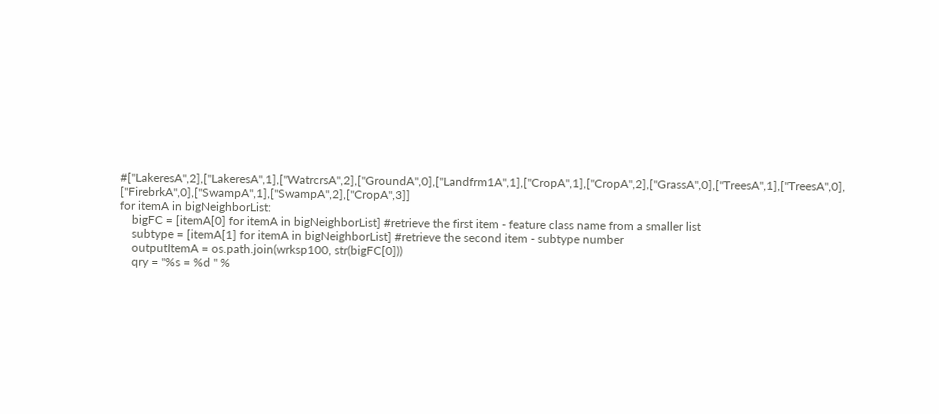#["LakeresA",2],["LakeresA",1],["WatrcrsA",2],["GroundA",0],["Landfrm1A",1],["CropA",1],["CropA",2],["GrassA",0],["TreesA",1],["TreesA",0], ["FirebrkA",0],["SwampA",1],["SwampA",2],["CropA",3]]
for itemA in bigNeighborList:
    bigFC = [itemA[0] for itemA in bigNeighborList] #retrieve the first item - feature class name from a smaller list
    subtype = [itemA[1] for itemA in bigNeighborList] #retrieve the second item - subtype number
    outputItemA = os.path.join(wrksp100, str(bigFC[0]))
    qry = "%s = %d " %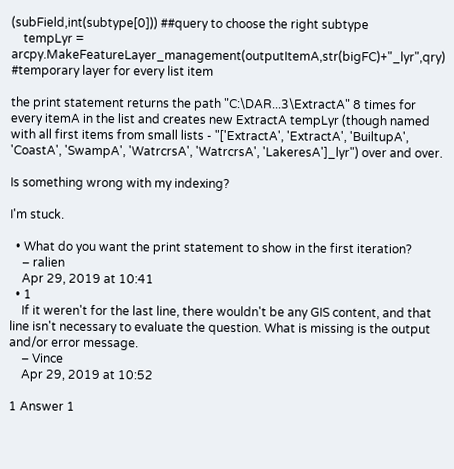(subField,int(subtype[0])) ##query to choose the right subtype
    tempLyr = arcpy.MakeFeatureLayer_management(outputItemA,str(bigFC)+"_lyr",qry) #temporary layer for every list item

the print statement returns the path "C:\DAR...3\ExtractA" 8 times for every itemA in the list and creates new ExtractA tempLyr (though named with all first items from small lists - "['ExtractA', 'ExtractA', 'BuiltupA', 'CoastA', 'SwampA', 'WatrcrsA', 'WatrcrsA', 'LakeresA']_lyr") over and over.

Is something wrong with my indexing?

I'm stuck.

  • What do you want the print statement to show in the first iteration?
    – ralien
    Apr 29, 2019 at 10:41
  • 1
    If it weren't for the last line, there wouldn't be any GIS content, and that line isn't necessary to evaluate the question. What is missing is the output and/or error message.
    – Vince
    Apr 29, 2019 at 10:52

1 Answer 1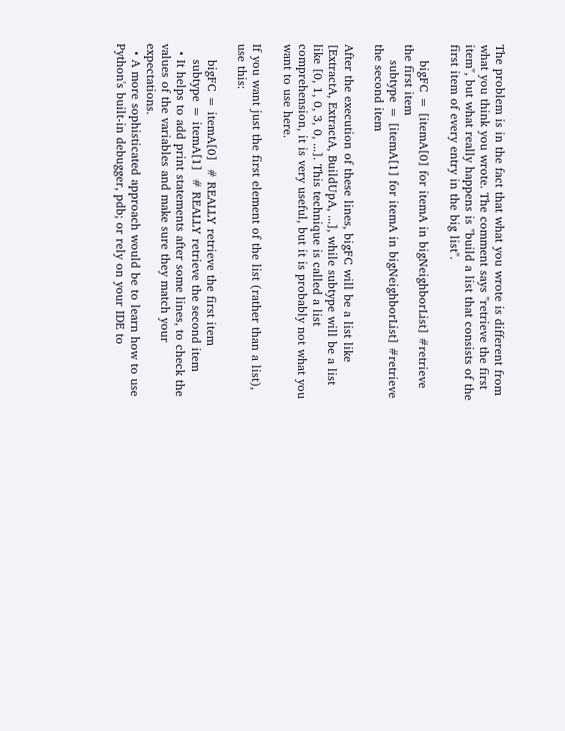The problem is in the fact that what you wrote is different from what you think you wrote. The comment says "retrieve the first item", but what really happens is "build a list that consists of the first item of every entry in the big list".

    bigFC = [itemA[0] for itemA in bigNeighborList] #retrieve the first item
    subtype = [itemA[1] for itemA in bigNeighborList] #retrieve the second item

After the execution of these lines, bigFC will be a list like [ExtractA, ExtractA, BuildUpA, ...], while subtype will be a list like [0, 1, 0, 3, 0, ...]. This technique is called a list comprehension, it is very useful, but it is probably not what you want to use here.

If you want just the first element of the list (rather than a list), use this:

    bigFC = itemA[0]  # REALLY retrieve the first item
    subtype = itemA[1]  # REALLY retrieve the second item
  • It helps to add print statements after some lines, to check the values of the variables and make sure they match your expectations.
  • A more sophisticated approach would be to learn how to use Python's built-in debugger, pdb; or rely on your IDE to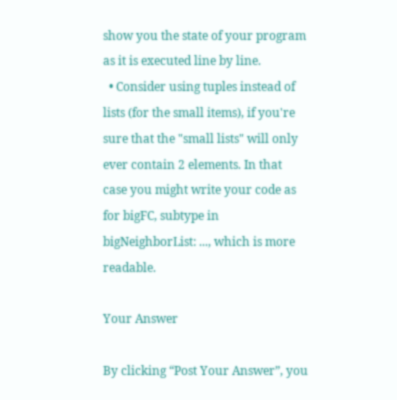show you the state of your program as it is executed line by line.
  • Consider using tuples instead of lists (for the small items), if you're sure that the "small lists" will only ever contain 2 elements. In that case you might write your code as for bigFC, subtype in bigNeighborList: ..., which is more readable.

Your Answer

By clicking “Post Your Answer”, you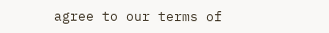agree to our terms of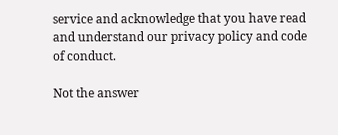service and acknowledge that you have read and understand our privacy policy and code of conduct.

Not the answer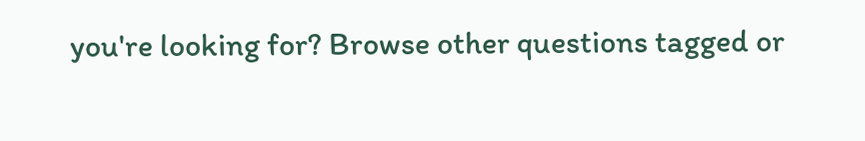you're looking for? Browse other questions tagged or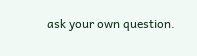ask your own question.